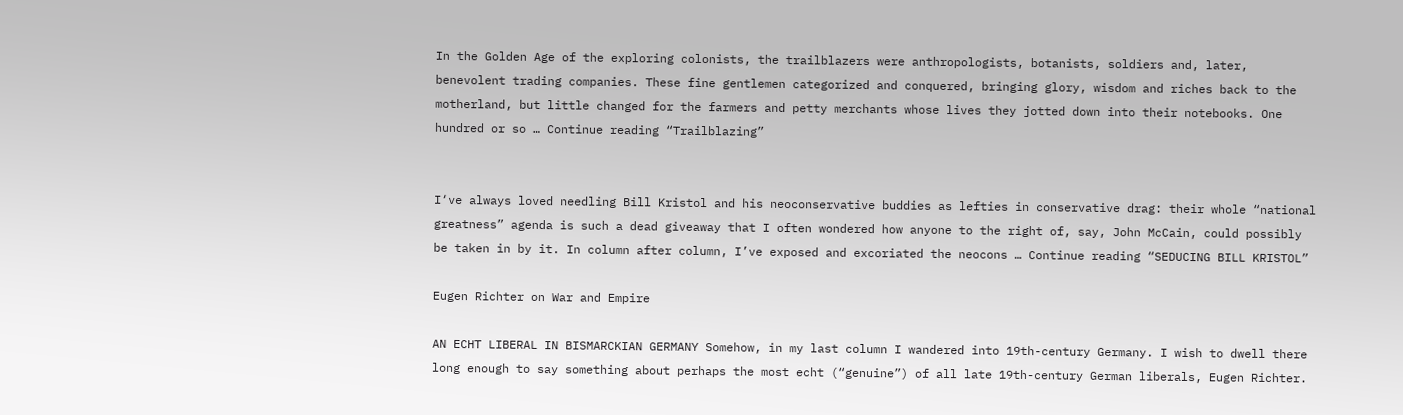In the Golden Age of the exploring colonists, the trailblazers were anthropologists, botanists, soldiers and, later, benevolent trading companies. These fine gentlemen categorized and conquered, bringing glory, wisdom and riches back to the motherland, but little changed for the farmers and petty merchants whose lives they jotted down into their notebooks. One hundred or so … Continue reading “Trailblazing”


I‘ve always loved needling Bill Kristol and his neoconservative buddies as lefties in conservative drag: their whole “national greatness” agenda is such a dead giveaway that I often wondered how anyone to the right of, say, John McCain, could possibly be taken in by it. In column after column, I’ve exposed and excoriated the neocons … Continue reading “SEDUCING BILL KRISTOL”

Eugen Richter on War and Empire

AN ECHT LIBERAL IN BISMARCKIAN GERMANY Somehow, in my last column I wandered into 19th-century Germany. I wish to dwell there long enough to say something about perhaps the most echt (“genuine”) of all late 19th-century German liberals, Eugen Richter.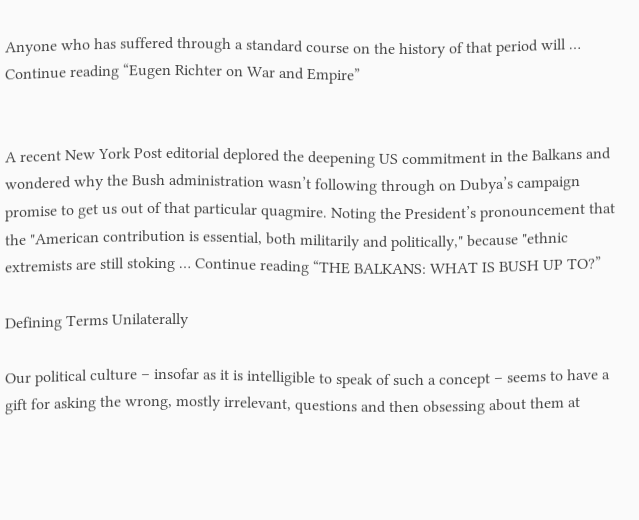Anyone who has suffered through a standard course on the history of that period will … Continue reading “Eugen Richter on War and Empire”


A recent New York Post editorial deplored the deepening US commitment in the Balkans and wondered why the Bush administration wasn’t following through on Dubya’s campaign promise to get us out of that particular quagmire. Noting the President’s pronouncement that the "American contribution is essential, both militarily and politically," because "ethnic extremists are still stoking … Continue reading “THE BALKANS: WHAT IS BUSH UP TO?”

Defining Terms Unilaterally

Our political culture – insofar as it is intelligible to speak of such a concept – seems to have a gift for asking the wrong, mostly irrelevant, questions and then obsessing about them at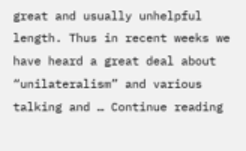great and usually unhelpful length. Thus in recent weeks we have heard a great deal about “unilateralism” and various talking and … Continue reading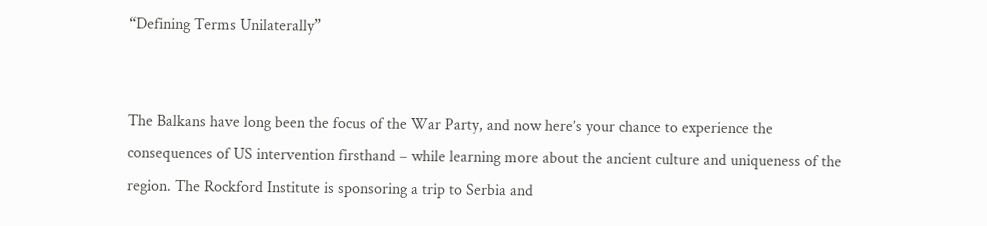“Defining Terms Unilaterally”


The Balkans have long been the focus of the War Party, and now here’s your chance to experience the consequences of US intervention firsthand – while learning more about the ancient culture and uniqueness of the region. The Rockford Institute is sponsoring a trip to Serbia and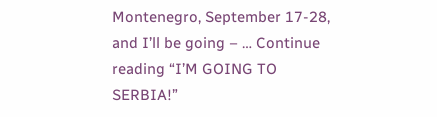Montenegro, September 17-28, and I’ll be going – … Continue reading “I’M GOING TO SERBIA!”